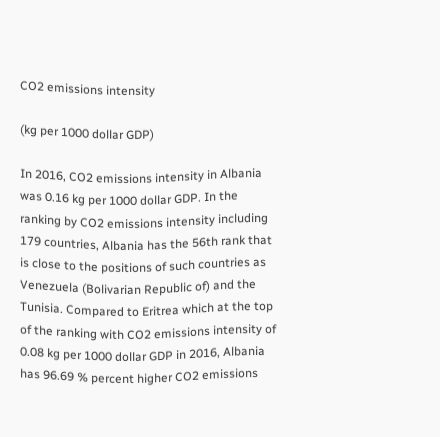CO2 emissions intensity

(kg per 1000 dollar GDP)

In 2016, CO2 emissions intensity in Albania was 0.16 kg per 1000 dollar GDP. In the ranking by CO2 emissions intensity including 179 countries, Albania has the 56th rank that is close to the positions of such countries as Venezuela (Bolivarian Republic of) and the Tunisia. Compared to Eritrea which at the top of the ranking with CO2 emissions intensity of 0.08 kg per 1000 dollar GDP in 2016, Albania has 96.69 % percent higher CO2 emissions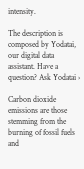intensity.

The description is composed by Yodatai, our digital data assistant. Have a question? Ask Yodatai ›

Carbon dioxide emissions are those stemming from the burning of fossil fuels and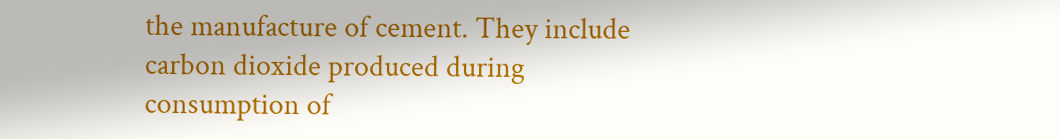the manufacture of cement. They include carbon dioxide produced during consumption of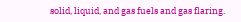solid, liquid, and gas fuels and gas flaring.